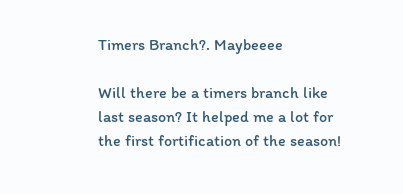Timers Branch?. Maybeeee

Will there be a timers branch like last season? It helped me a lot for the first fortification of the season!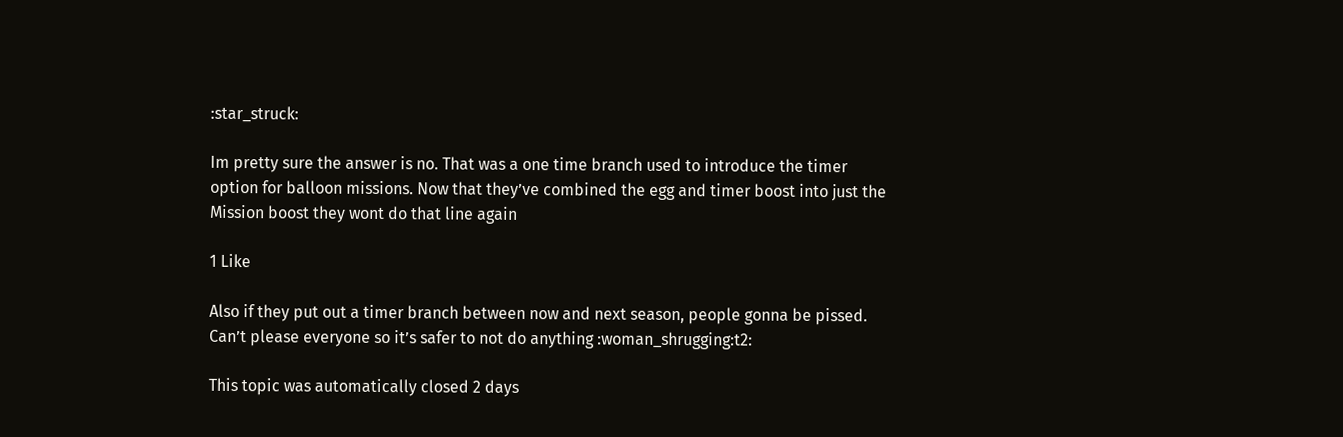:star_struck:

Im pretty sure the answer is no. That was a one time branch used to introduce the timer option for balloon missions. Now that they’ve combined the egg and timer boost into just the Mission boost they wont do that line again

1 Like

Also if they put out a timer branch between now and next season, people gonna be pissed. Can’t please everyone so it’s safer to not do anything :woman_shrugging:t2:

This topic was automatically closed 2 days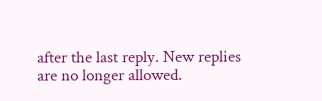after the last reply. New replies are no longer allowed.